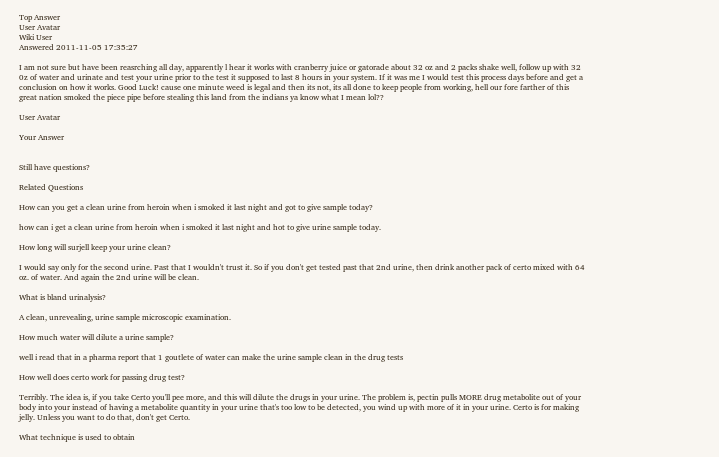Top Answer
User Avatar
Wiki User
Answered 2011-11-05 17:35:27

I am not sure but have been reasrching all day, apparently l hear it works with cranberry juice or gatorade about 32 oz and 2 packs shake well, follow up with 32 0z of water and urinate and test your urine prior to the test it supposed to last 8 hours in your system. If it was me I would test this process days before and get a conclusion on how it works. Good Luck! cause one minute weed is legal and then its not, its all done to keep people from working, hell our fore farther of this great nation smoked the piece pipe before stealing this land from the indians ya know what I mean lol??

User Avatar

Your Answer


Still have questions?

Related Questions

How can you get a clean urine from heroin when i smoked it last night and got to give sample today?

how can i get a clean urine from heroin when i smoked it last night and hot to give urine sample today.

How long will surjell keep your urine clean?

I would say only for the second urine. Past that I wouldn't trust it. So if you don't get tested past that 2nd urine, then drink another pack of certo mixed with 64 oz. of water. And again the 2nd urine will be clean.

What is bland urinalysis?

A clean, unrevealing, urine sample microscopic examination.

How much water will dilute a urine sample?

well i read that in a pharma report that 1 goutlete of water can make the urine sample clean in the drug tests

How well does certo work for passing drug test?

Terribly. The idea is, if you take Certo you'll pee more, and this will dilute the drugs in your urine. The problem is, pectin pulls MORE drug metabolite out of your body into your instead of having a metabolite quantity in your urine that's too low to be detected, you wind up with more of it in your urine. Certo is for making jelly. Unless you want to do that, don't get Certo.

What technique is used to obtain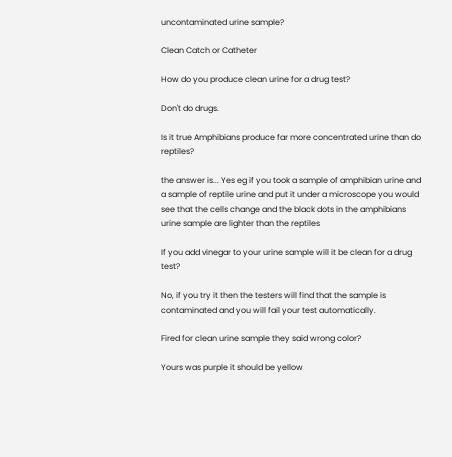uncontaminated urine sample?

Clean Catch or Catheter

How do you produce clean urine for a drug test?

Don't do drugs.

Is it true Amphibians produce far more concentrated urine than do reptiles?

the answer is... Yes eg if you took a sample of amphibian urine and a sample of reptile urine and put it under a microscope you would see that the cells change and the black dots in the amphibians urine sample are lighter than the reptiles

If you add vinegar to your urine sample will it be clean for a drug test?

No, if you try it then the testers will find that the sample is contaminated and you will fail your test automatically.

Fired for clean urine sample they said wrong color?

Yours was purple it should be yellow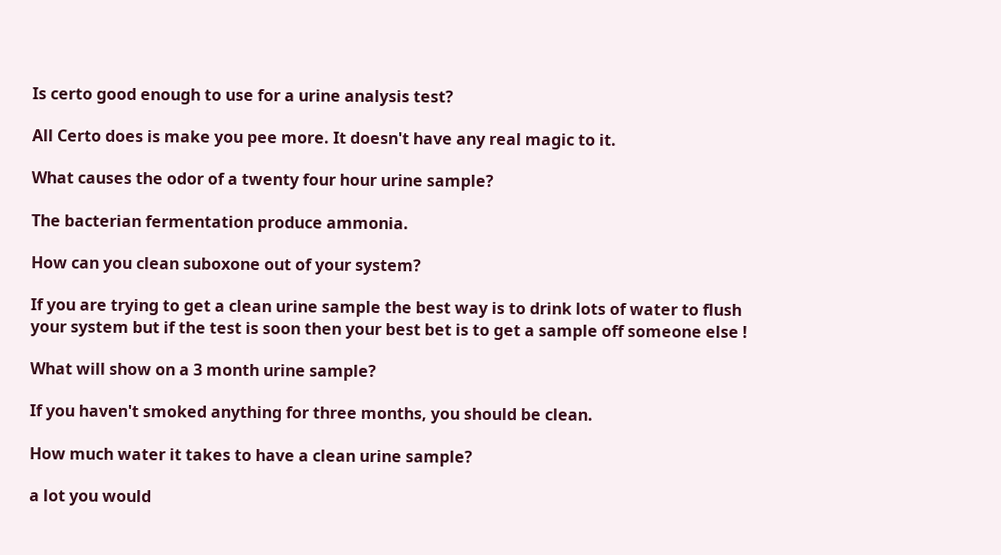Is certo good enough to use for a urine analysis test?

All Certo does is make you pee more. It doesn't have any real magic to it.

What causes the odor of a twenty four hour urine sample?

The bacterian fermentation produce ammonia.

How can you clean suboxone out of your system?

If you are trying to get a clean urine sample the best way is to drink lots of water to flush your system but if the test is soon then your best bet is to get a sample off someone else !

What will show on a 3 month urine sample?

If you haven't smoked anything for three months, you should be clean.

How much water it takes to have a clean urine sample?

a lot you would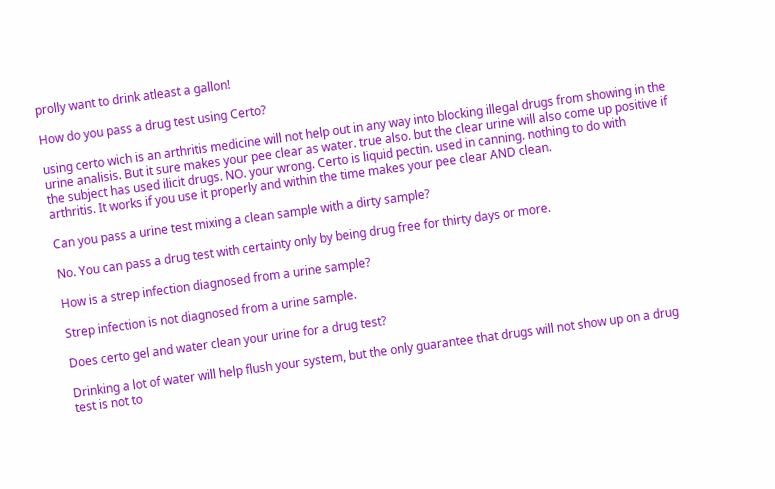prolly want to drink atleast a gallon!

How do you pass a drug test using Certo?

using certo wich is an arthritis medicine will not help out in any way into blocking illegal drugs from showing in the urine analisis. But it sure makes your pee clear as water. true also. but the clear urine will also come up positive if the subject has used ilicit drugs. NO. your wrong. Certo is liquid pectin. used in canning. nothing to do with arthritis. It works if you use it properly and within the time makes your pee clear AND clean.

Can you pass a urine test mixing a clean sample with a dirty sample?

No. You can pass a drug test with certainty only by being drug free for thirty days or more.

How is a strep infection diagnosed from a urine sample?

Strep infection is not diagnosed from a urine sample.

Does certo gel and water clean your urine for a drug test?

Drinking a lot of water will help flush your system, but the only guarantee that drugs will not show up on a drug test is not to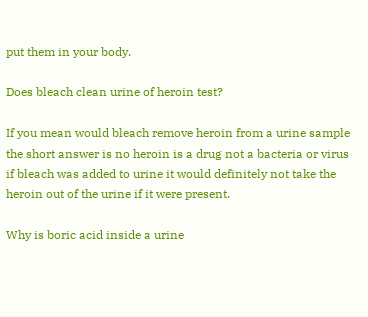put them in your body.

Does bleach clean urine of heroin test?

If you mean would bleach remove heroin from a urine sample the short answer is no heroin is a drug not a bacteria or virus if bleach was added to urine it would definitely not take the heroin out of the urine if it were present.

Why is boric acid inside a urine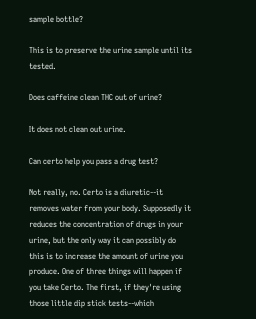sample bottle?

This is to preserve the urine sample until its tested.

Does caffeine clean THC out of urine?

It does not clean out urine.

Can certo help you pass a drug test?

Not really, no. Certo is a diuretic--it removes water from your body. Supposedly it reduces the concentration of drugs in your urine, but the only way it can possibly do this is to increase the amount of urine you produce. One of three things will happen if you take Certo. The first, if they're using those little dip stick tests--which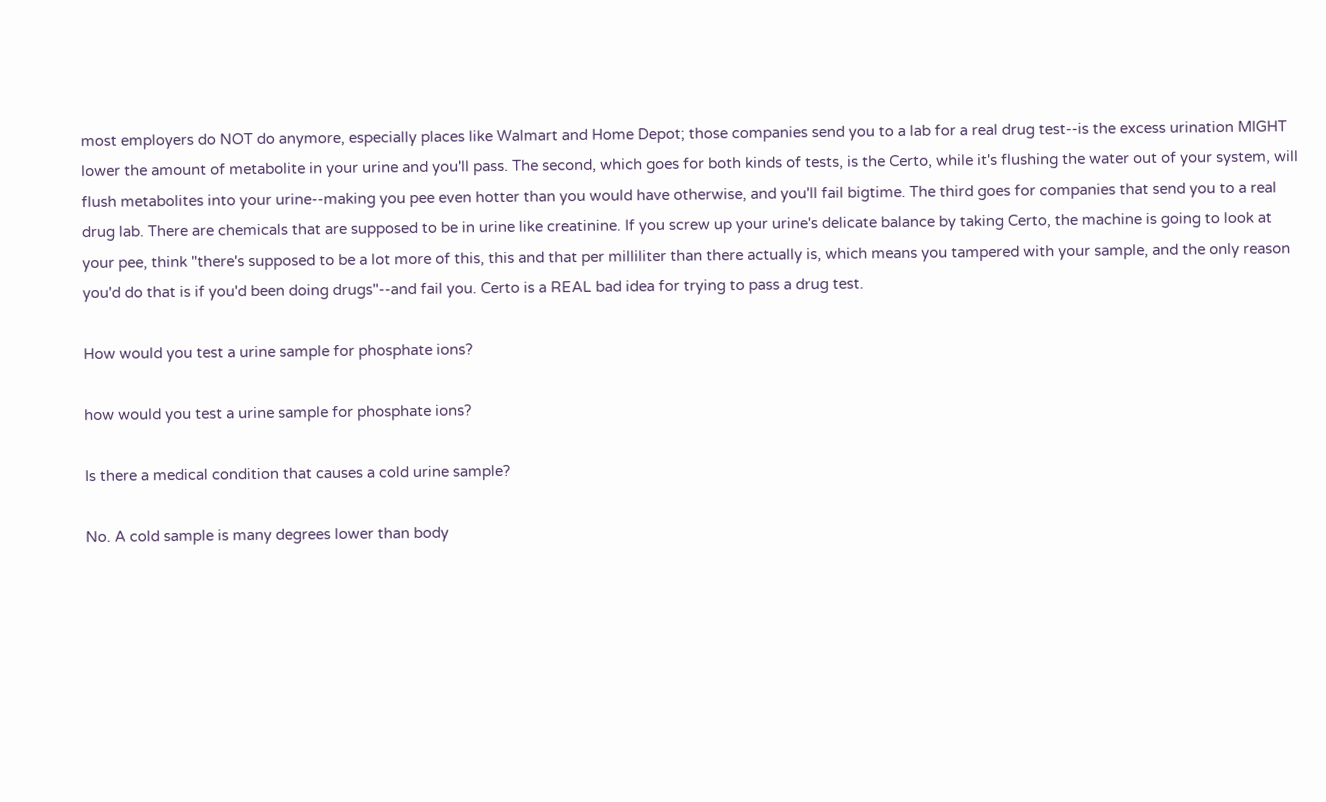most employers do NOT do anymore, especially places like Walmart and Home Depot; those companies send you to a lab for a real drug test--is the excess urination MIGHT lower the amount of metabolite in your urine and you'll pass. The second, which goes for both kinds of tests, is the Certo, while it's flushing the water out of your system, will flush metabolites into your urine--making you pee even hotter than you would have otherwise, and you'll fail bigtime. The third goes for companies that send you to a real drug lab. There are chemicals that are supposed to be in urine like creatinine. If you screw up your urine's delicate balance by taking Certo, the machine is going to look at your pee, think "there's supposed to be a lot more of this, this and that per milliliter than there actually is, which means you tampered with your sample, and the only reason you'd do that is if you'd been doing drugs"--and fail you. Certo is a REAL bad idea for trying to pass a drug test.

How would you test a urine sample for phosphate ions?

how would you test a urine sample for phosphate ions?

Is there a medical condition that causes a cold urine sample?

No. A cold sample is many degrees lower than body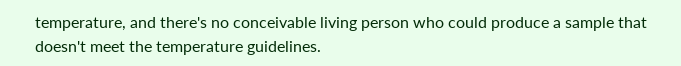temperature, and there's no conceivable living person who could produce a sample that doesn't meet the temperature guidelines.